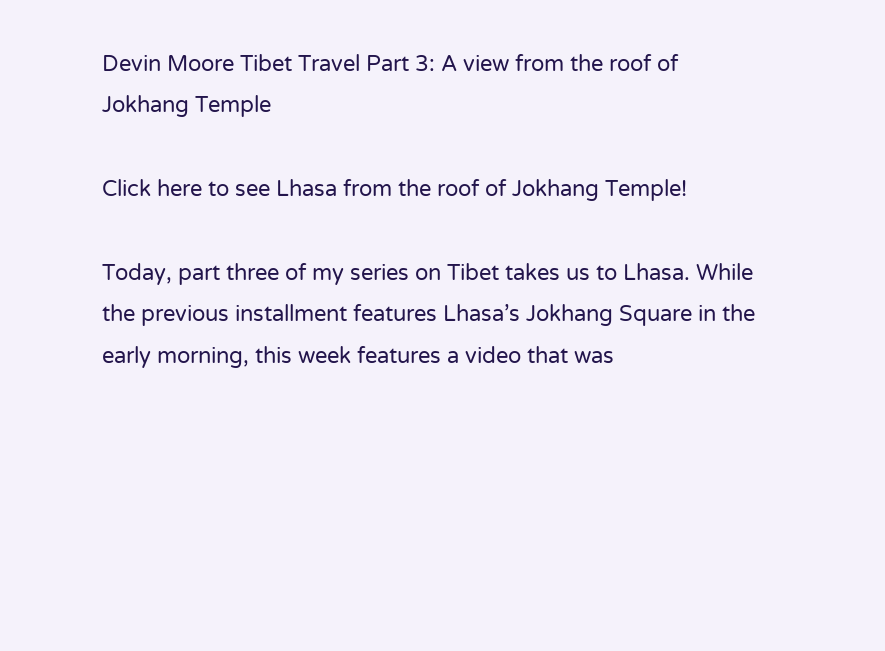Devin Moore Tibet Travel Part 3: A view from the roof of Jokhang Temple

Click here to see Lhasa from the roof of Jokhang Temple!

Today, part three of my series on Tibet takes us to Lhasa. While the previous installment features Lhasa’s Jokhang Square in the early morning, this week features a video that was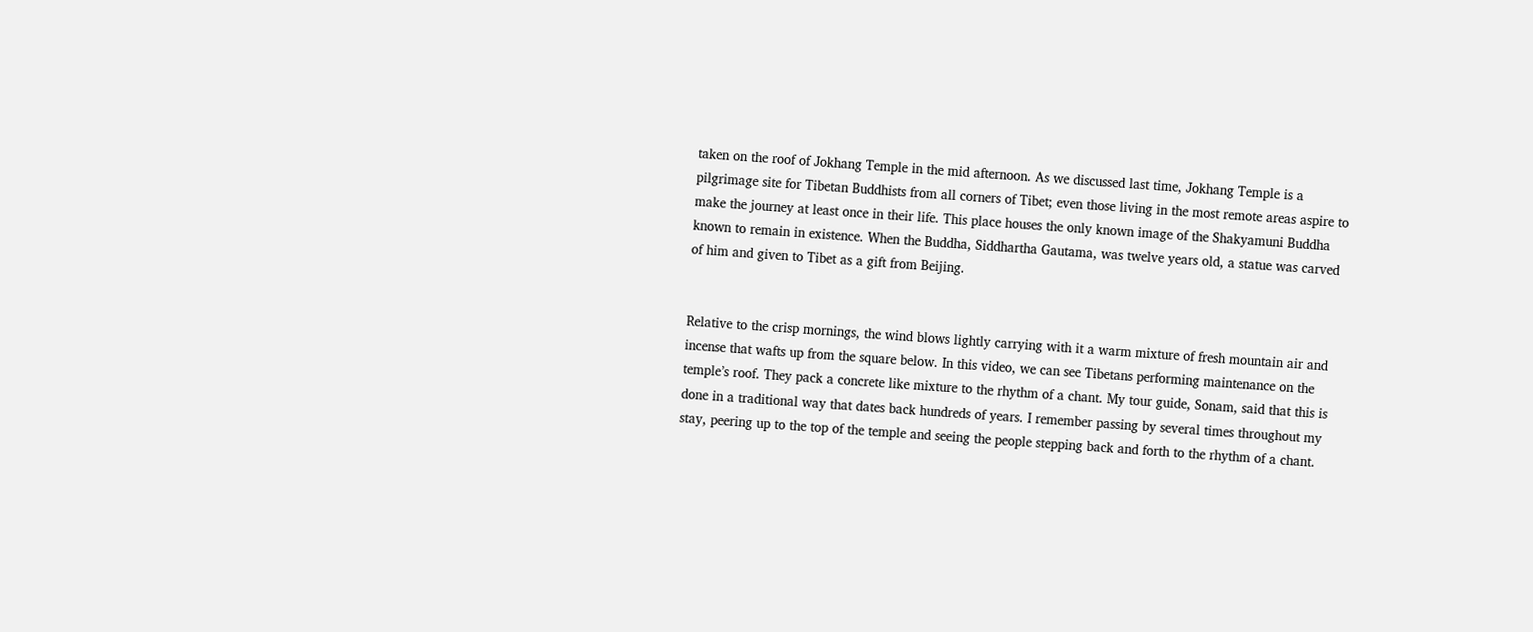taken on the roof of Jokhang Temple in the mid afternoon. As we discussed last time, Jokhang Temple is a pilgrimage site for Tibetan Buddhists from all corners of Tibet; even those living in the most remote areas aspire to make the journey at least once in their life. This place houses the only known image of the Shakyamuni Buddha known to remain in existence. When the Buddha, Siddhartha Gautama, was twelve years old, a statue was carved of him and given to Tibet as a gift from Beijing.


Relative to the crisp mornings, the wind blows lightly carrying with it a warm mixture of fresh mountain air and incense that wafts up from the square below. In this video, we can see Tibetans performing maintenance on the temple’s roof. They pack a concrete like mixture to the rhythm of a chant. My tour guide, Sonam, said that this is done in a traditional way that dates back hundreds of years. I remember passing by several times throughout my stay, peering up to the top of the temple and seeing the people stepping back and forth to the rhythm of a chant.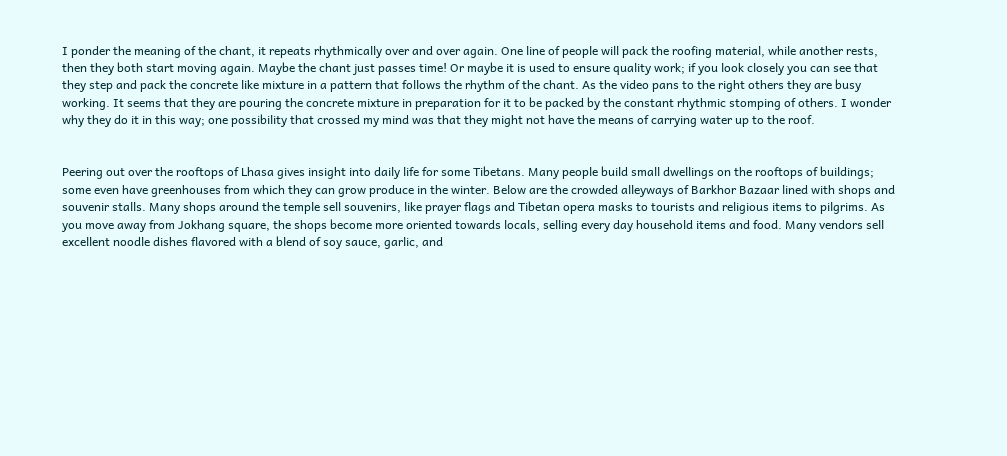I ponder the meaning of the chant, it repeats rhythmically over and over again. One line of people will pack the roofing material, while another rests, then they both start moving again. Maybe the chant just passes time! Or maybe it is used to ensure quality work; if you look closely you can see that they step and pack the concrete like mixture in a pattern that follows the rhythm of the chant. As the video pans to the right others they are busy working. It seems that they are pouring the concrete mixture in preparation for it to be packed by the constant rhythmic stomping of others. I wonder why they do it in this way; one possibility that crossed my mind was that they might not have the means of carrying water up to the roof.


Peering out over the rooftops of Lhasa gives insight into daily life for some Tibetans. Many people build small dwellings on the rooftops of buildings; some even have greenhouses from which they can grow produce in the winter. Below are the crowded alleyways of Barkhor Bazaar lined with shops and souvenir stalls. Many shops around the temple sell souvenirs, like prayer flags and Tibetan opera masks to tourists and religious items to pilgrims. As you move away from Jokhang square, the shops become more oriented towards locals, selling every day household items and food. Many vendors sell excellent noodle dishes flavored with a blend of soy sauce, garlic, and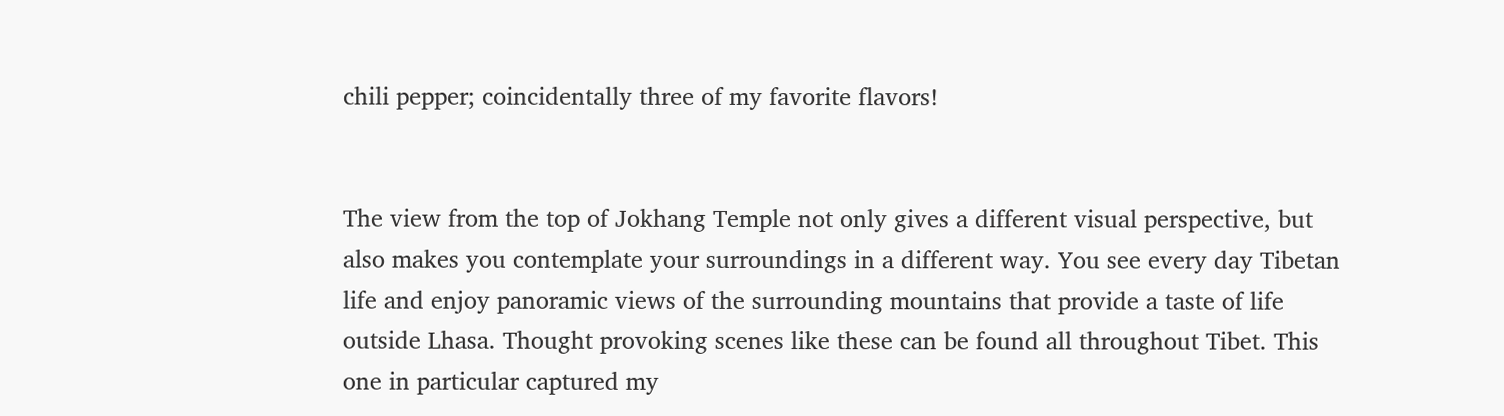chili pepper; coincidentally three of my favorite flavors!


The view from the top of Jokhang Temple not only gives a different visual perspective, but also makes you contemplate your surroundings in a different way. You see every day Tibetan life and enjoy panoramic views of the surrounding mountains that provide a taste of life outside Lhasa. Thought provoking scenes like these can be found all throughout Tibet. This one in particular captured my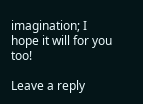imagination; I hope it will for you too!

Leave a reply